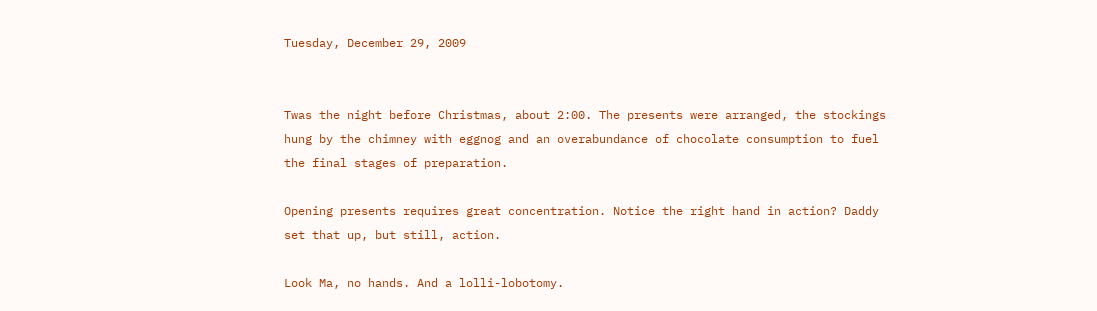Tuesday, December 29, 2009


Twas the night before Christmas, about 2:00. The presents were arranged, the stockings hung by the chimney with eggnog and an overabundance of chocolate consumption to fuel the final stages of preparation.

Opening presents requires great concentration. Notice the right hand in action? Daddy set that up, but still, action.

Look Ma, no hands. And a lolli-lobotomy.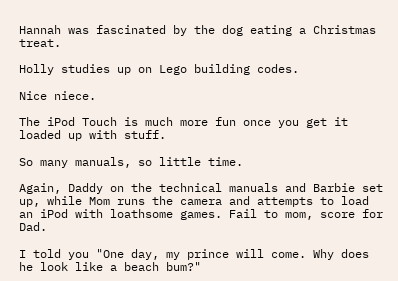Hannah was fascinated by the dog eating a Christmas treat.

Holly studies up on Lego building codes.

Nice niece.

The iPod Touch is much more fun once you get it loaded up with stuff.

So many manuals, so little time.

Again, Daddy on the technical manuals and Barbie set up, while Mom runs the camera and attempts to load an iPod with loathsome games. Fail to mom, score for Dad.

I told you "One day, my prince will come. Why does he look like a beach bum?"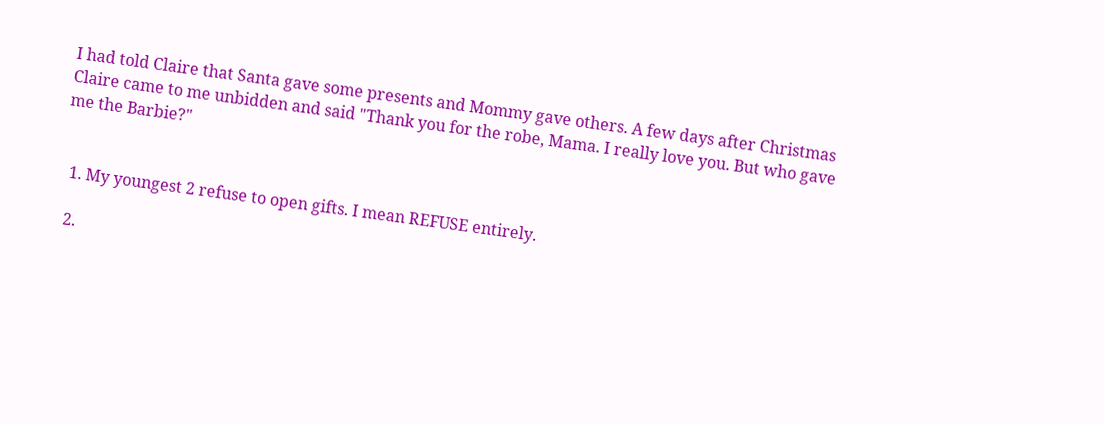I had told Claire that Santa gave some presents and Mommy gave others. A few days after Christmas Claire came to me unbidden and said "Thank you for the robe, Mama. I really love you. But who gave me the Barbie?"


  1. My youngest 2 refuse to open gifts. I mean REFUSE entirely.

  2.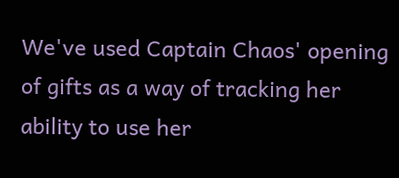We've used Captain Chaos' opening of gifts as a way of tracking her ability to use her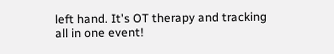left hand. It's OT therapy and tracking all in one event!